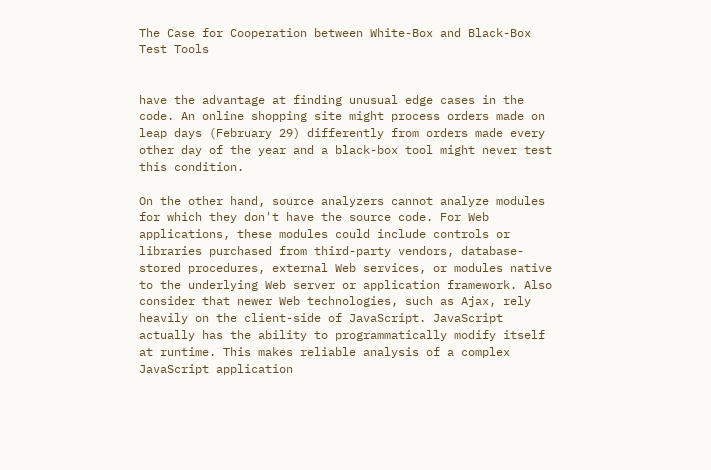The Case for Cooperation between White-Box and Black-Box Test Tools


have the advantage at finding unusual edge cases in the code. An online shopping site might process orders made on leap days (February 29) differently from orders made every other day of the year and a black-box tool might never test this condition.

On the other hand, source analyzers cannot analyze modules for which they don't have the source code. For Web applications, these modules could include controls or libraries purchased from third-party vendors, database-stored procedures, external Web services, or modules native to the underlying Web server or application framework. Also consider that newer Web technologies, such as Ajax, rely heavily on the client-side of JavaScript. JavaScript actually has the ability to programmatically modify itself at runtime. This makes reliable analysis of a complex JavaScript application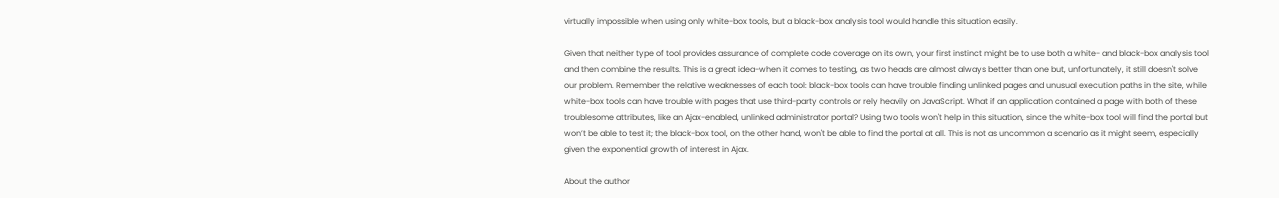virtually impossible when using only white-box tools, but a black-box analysis tool would handle this situation easily.

Given that neither type of tool provides assurance of complete code coverage on its own, your first instinct might be to use both a white- and black-box analysis tool and then combine the results. This is a great idea-when it comes to testing, as two heads are almost always better than one but, unfortunately, it still doesn't solve our problem. Remember the relative weaknesses of each tool: black-box tools can have trouble finding unlinked pages and unusual execution paths in the site, while white-box tools can have trouble with pages that use third-party controls or rely heavily on JavaScript. What if an application contained a page with both of these troublesome attributes, like an Ajax-enabled, unlinked administrator portal? Using two tools won't help in this situation, since the white-box tool will find the portal but won’t be able to test it; the black-box tool, on the other hand, won't be able to find the portal at all. This is not as uncommon a scenario as it might seem, especially given the exponential growth of interest in Ajax.

About the author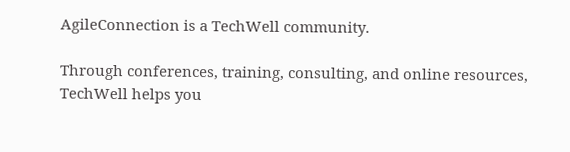AgileConnection is a TechWell community.

Through conferences, training, consulting, and online resources, TechWell helps you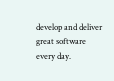develop and deliver great software every day.